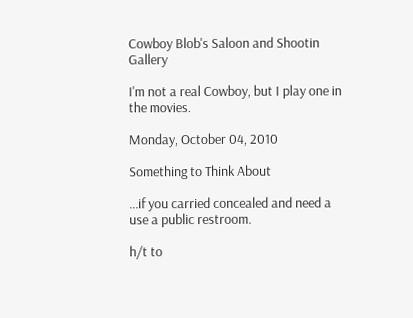Cowboy Blob's Saloon and Shootin Gallery

I'm not a real Cowboy, but I play one in the movies.

Monday, October 04, 2010

Something to Think About

...if you carried concealed and need a use a public restroom.

h/t to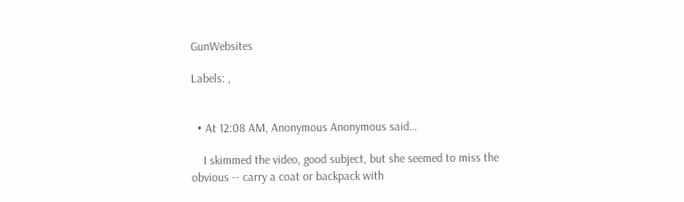GunWebsites

Labels: ,


  • At 12:08 AM, Anonymous Anonymous said…

    I skimmed the video, good subject, but she seemed to miss the obvious -- carry a coat or backpack with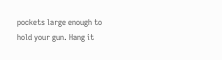pockets large enough to hold your gun. Hang it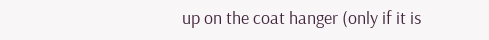up on the coat hanger (only if it is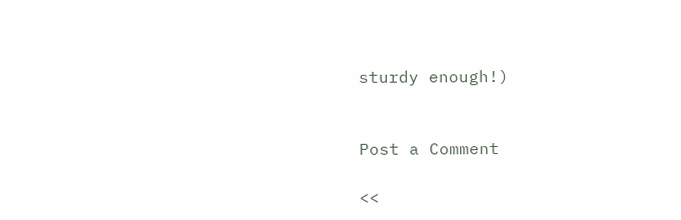sturdy enough!)


Post a Comment

<<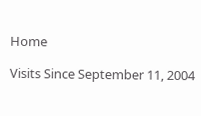Home

Visits Since September 11, 2004